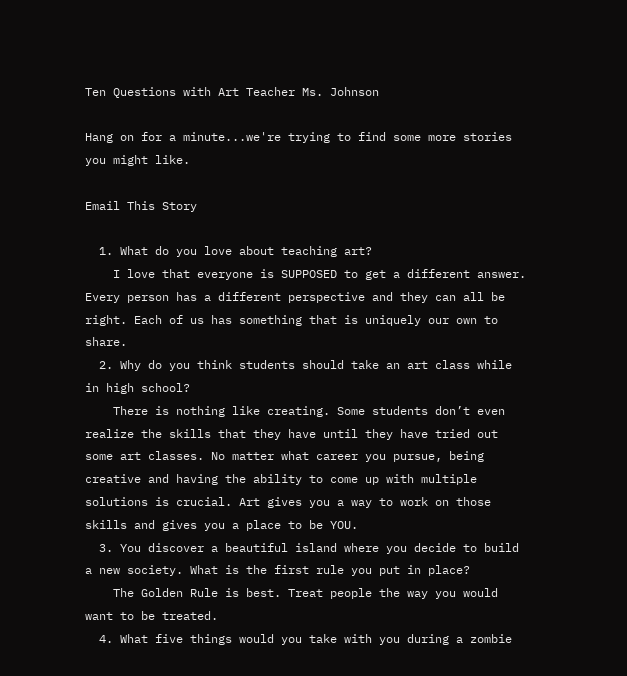Ten Questions with Art Teacher Ms. Johnson

Hang on for a minute...we're trying to find some more stories you might like.

Email This Story

  1. What do you love about teaching art?
    I love that everyone is SUPPOSED to get a different answer. Every person has a different perspective and they can all be right. Each of us has something that is uniquely our own to share.
  2. Why do you think students should take an art class while in high school?
    There is nothing like creating. Some students don’t even realize the skills that they have until they have tried out some art classes. No matter what career you pursue, being creative and having the ability to come up with multiple solutions is crucial. Art gives you a way to work on those skills and gives you a place to be YOU.
  3. You discover a beautiful island where you decide to build a new society. What is the first rule you put in place?
    The Golden Rule is best. Treat people the way you would want to be treated.
  4. What five things would you take with you during a zombie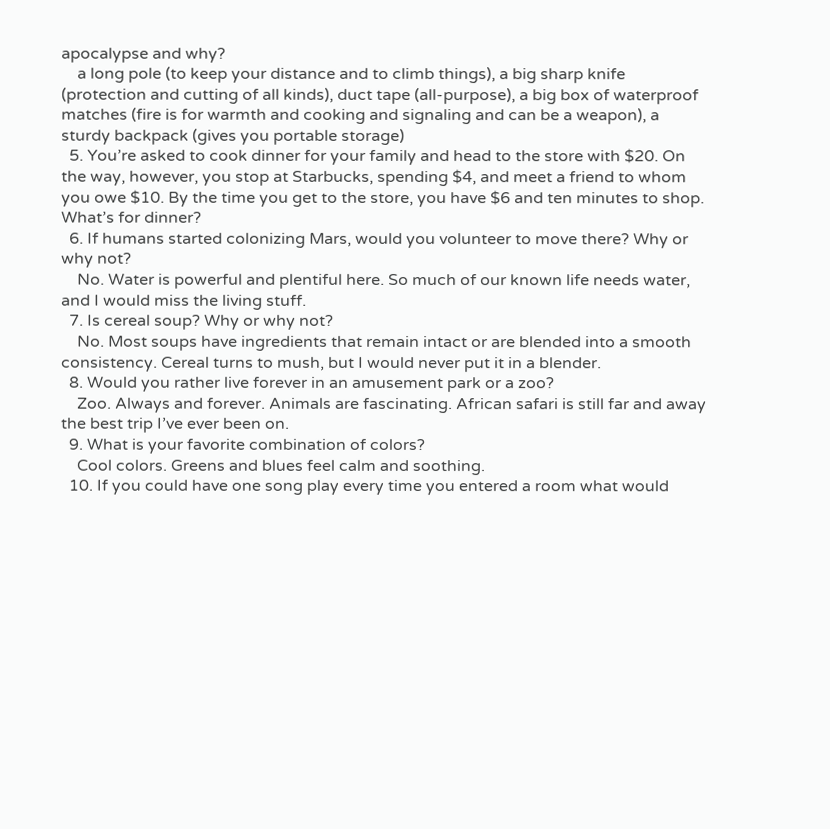apocalypse and why?
    a long pole (to keep your distance and to climb things), a big sharp knife (protection and cutting of all kinds), duct tape (all-purpose), a big box of waterproof matches (fire is for warmth and cooking and signaling and can be a weapon), a sturdy backpack (gives you portable storage)
  5. You’re asked to cook dinner for your family and head to the store with $20. On the way, however, you stop at Starbucks, spending $4, and meet a friend to whom you owe $10. By the time you get to the store, you have $6 and ten minutes to shop. What’s for dinner?
  6. If humans started colonizing Mars, would you volunteer to move there? Why or why not?
    No. Water is powerful and plentiful here. So much of our known life needs water, and I would miss the living stuff.
  7. Is cereal soup? Why or why not?
    No. Most soups have ingredients that remain intact or are blended into a smooth consistency. Cereal turns to mush, but I would never put it in a blender.
  8. Would you rather live forever in an amusement park or a zoo?
    Zoo. Always and forever. Animals are fascinating. African safari is still far and away the best trip I’ve ever been on.
  9. What is your favorite combination of colors?
    Cool colors. Greens and blues feel calm and soothing.
  10. If you could have one song play every time you entered a room what would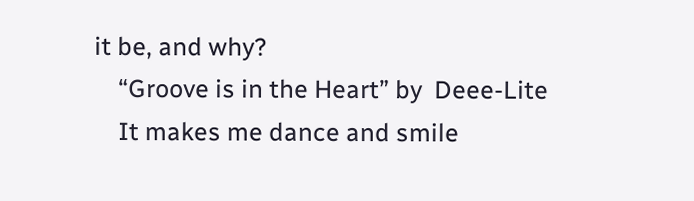it be, and why?
    “Groove is in the Heart” by  Deee-Lite
    It makes me dance and smile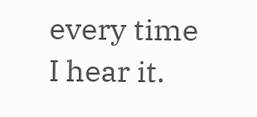every time I hear it.